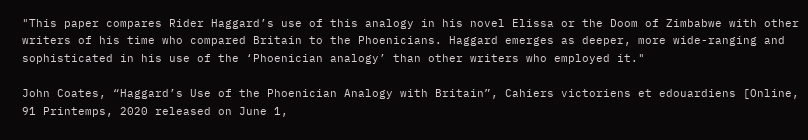"This paper compares Rider Haggard’s use of this analogy in his novel Elissa or the Doom of Zimbabwe with other writers of his time who compared Britain to the Phoenicians. Haggard emerges as deeper, more wide-ranging and sophisticated in his use of the ‘Phoenician analogy’ than other writers who employed it."

John Coates, “Haggard’s Use of the Phoenician Analogy with Britain”, Cahiers victoriens et edouardiens [Online, 91 Printemps, 2020 released on June 1,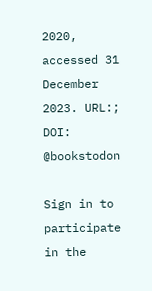2020, accessed 31 December 2023. URL:; DOI: @bookstodon

Sign in to participate in the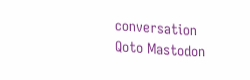conversation
Qoto Mastodon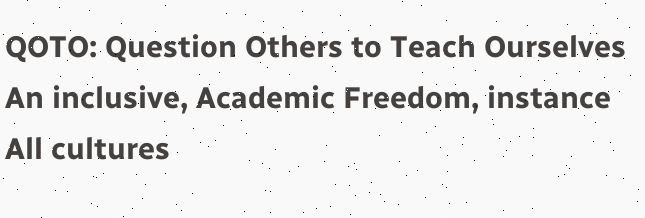QOTO: Question Others to Teach Ourselves
An inclusive, Academic Freedom, instance
All cultures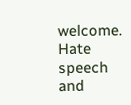welcome.
Hate speech and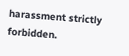harassment strictly forbidden.